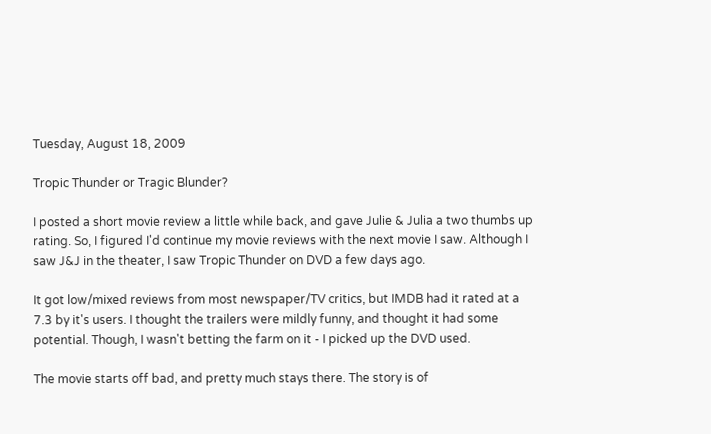Tuesday, August 18, 2009

Tropic Thunder or Tragic Blunder?

I posted a short movie review a little while back, and gave Julie & Julia a two thumbs up rating. So, I figured I'd continue my movie reviews with the next movie I saw. Although I saw J&J in the theater, I saw Tropic Thunder on DVD a few days ago.

It got low/mixed reviews from most newspaper/TV critics, but IMDB had it rated at a 7.3 by it's users. I thought the trailers were mildly funny, and thought it had some potential. Though, I wasn't betting the farm on it - I picked up the DVD used.

The movie starts off bad, and pretty much stays there. The story is of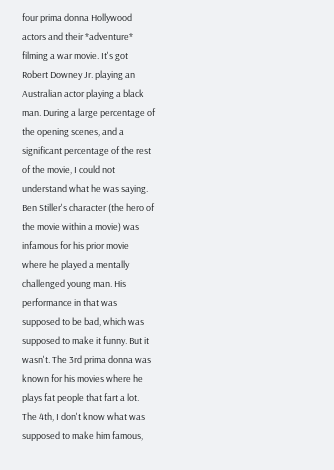four prima donna Hollywood actors and their *adventure* filming a war movie. It's got Robert Downey Jr. playing an Australian actor playing a black man. During a large percentage of the opening scenes, and a significant percentage of the rest of the movie, I could not understand what he was saying. Ben Stiller's character (the hero of the movie within a movie) was infamous for his prior movie where he played a mentally challenged young man. His performance in that was supposed to be bad, which was supposed to make it funny. But it wasn't. The 3rd prima donna was known for his movies where he plays fat people that fart a lot. The 4th, I don't know what was supposed to make him famous,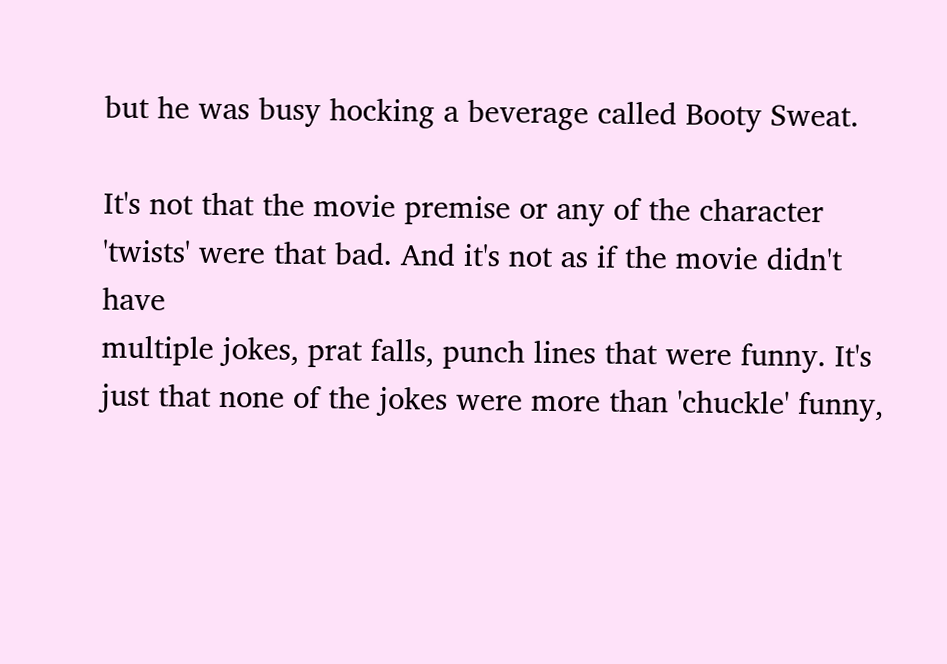but he was busy hocking a beverage called Booty Sweat.

It's not that the movie premise or any of the character 'twists' were that bad. And it's not as if the movie didn't have
multiple jokes, prat falls, punch lines that were funny. It's just that none of the jokes were more than 'chuckle' funny,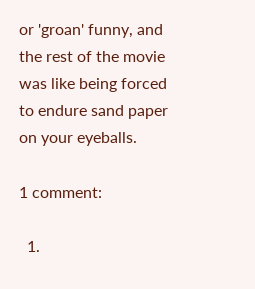or 'groan' funny, and the rest of the movie was like being forced to endure sand paper on your eyeballs.

1 comment:

  1.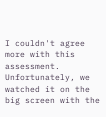I couldn't agree more with this assessment. Unfortunately, we watched it on the big screen with the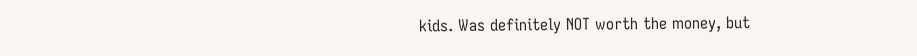kids. Was definitely NOT worth the money, but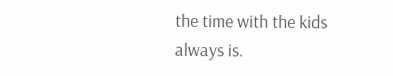the time with the kids always is.